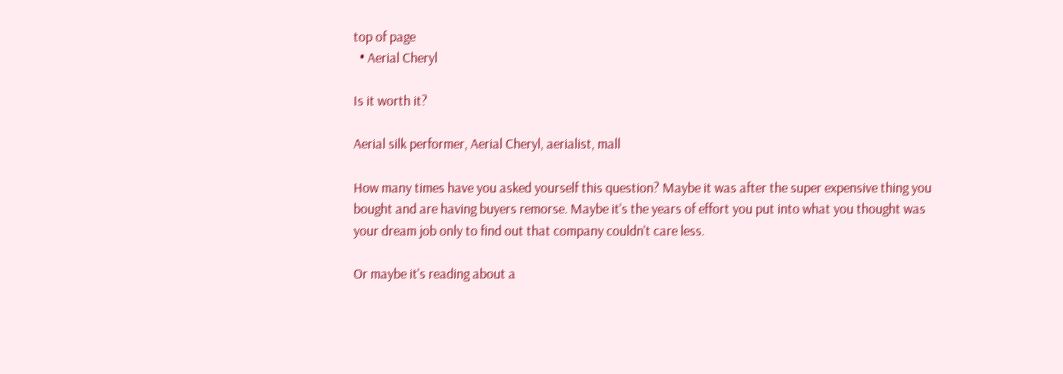top of page
  • Aerial Cheryl

Is it worth it?

Aerial silk performer, Aerial Cheryl, aerialist, mall

How many times have you asked yourself this question? Maybe it was after the super expensive thing you bought and are having buyers remorse. Maybe it's the years of effort you put into what you thought was your dream job only to find out that company couldn't care less.

Or maybe it's reading about a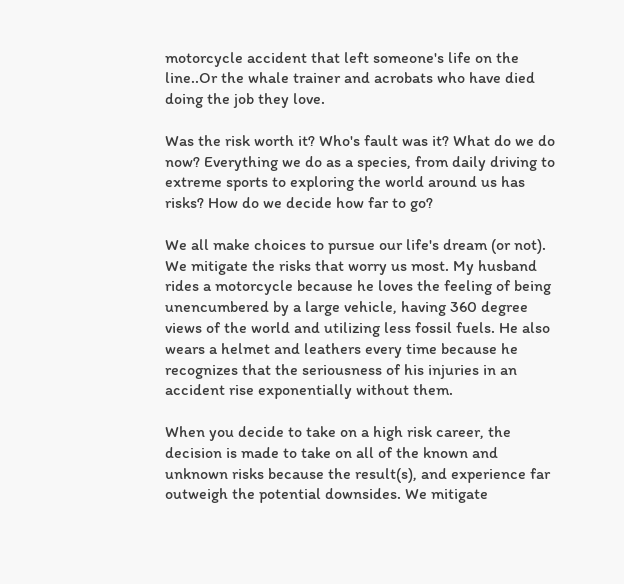motorcycle accident that left someone's life on the line..Or the whale trainer and acrobats who have died doing the job they love.

Was the risk worth it? Who's fault was it? What do we do now? Everything we do as a species, from daily driving to extreme sports to exploring the world around us has risks? How do we decide how far to go?

We all make choices to pursue our life's dream (or not). We mitigate the risks that worry us most. My husband rides a motorcycle because he loves the feeling of being unencumbered by a large vehicle, having 360 degree views of the world and utilizing less fossil fuels. He also wears a helmet and leathers every time because he recognizes that the seriousness of his injuries in an accident rise exponentially without them.

When you decide to take on a high risk career, the decision is made to take on all of the known and unknown risks because the result(s), and experience far outweigh the potential downsides. We mitigate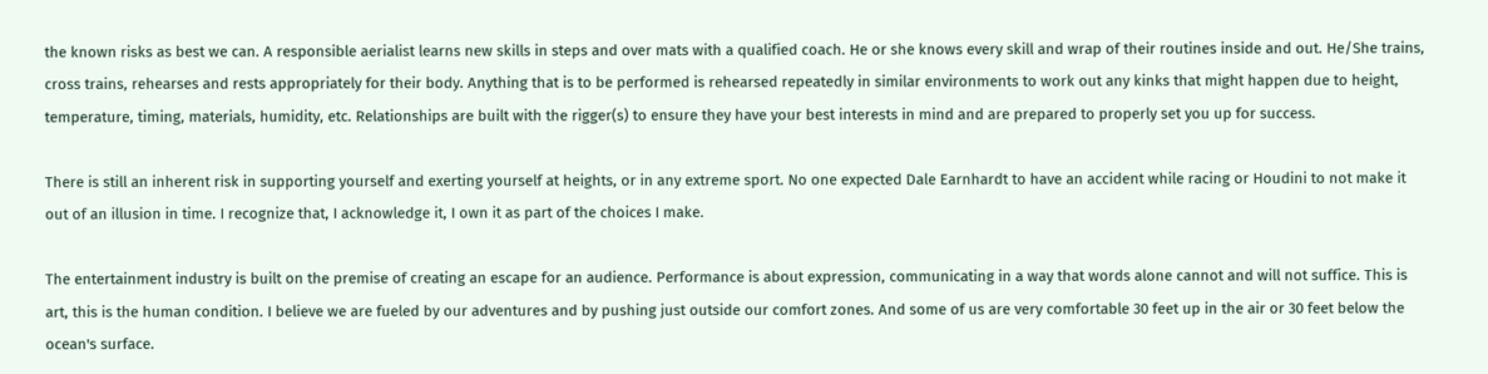the known risks as best we can. A responsible aerialist learns new skills in steps and over mats with a qualified coach. He or she knows every skill and wrap of their routines inside and out. He/She trains, cross trains, rehearses and rests appropriately for their body. Anything that is to be performed is rehearsed repeatedly in similar environments to work out any kinks that might happen due to height, temperature, timing, materials, humidity, etc. Relationships are built with the rigger(s) to ensure they have your best interests in mind and are prepared to properly set you up for success.

There is still an inherent risk in supporting yourself and exerting yourself at heights, or in any extreme sport. No one expected Dale Earnhardt to have an accident while racing or Houdini to not make it out of an illusion in time. I recognize that, I acknowledge it, I own it as part of the choices I make.

The entertainment industry is built on the premise of creating an escape for an audience. Performance is about expression, communicating in a way that words alone cannot and will not suffice. This is art, this is the human condition. I believe we are fueled by our adventures and by pushing just outside our comfort zones. And some of us are very comfortable 30 feet up in the air or 30 feet below the ocean's surface.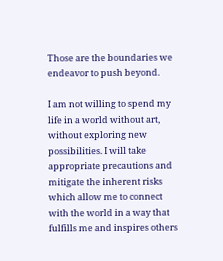Those are the boundaries we endeavor to push beyond.

I am not willing to spend my life in a world without art, without exploring new possibilities. I will take appropriate precautions and mitigate the inherent risks which allow me to connect with the world in a way that fulfills me and inspires others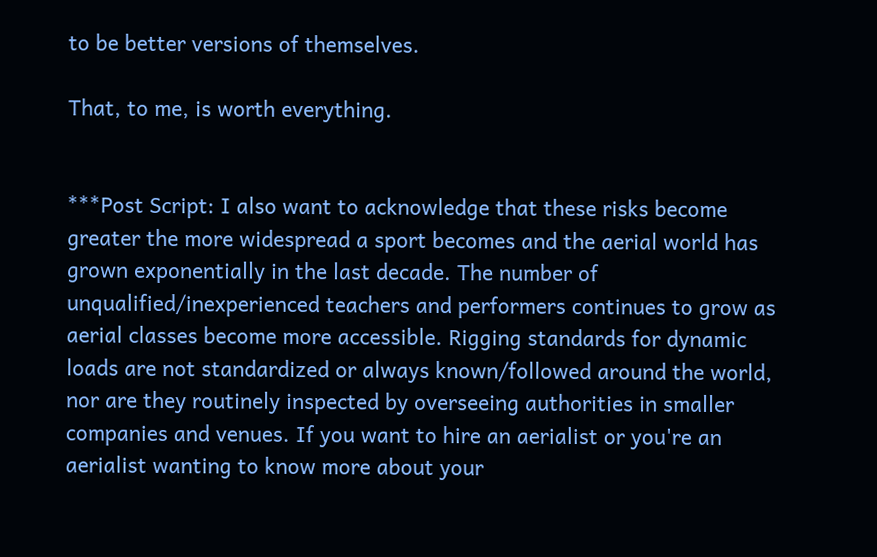to be better versions of themselves.

That, to me, is worth everything.


***Post Script: I also want to acknowledge that these risks become greater the more widespread a sport becomes and the aerial world has grown exponentially in the last decade. The number of unqualified/inexperienced teachers and performers continues to grow as aerial classes become more accessible. Rigging standards for dynamic loads are not standardized or always known/followed around the world, nor are they routinely inspected by overseeing authorities in smaller companies and venues. If you want to hire an aerialist or you're an aerialist wanting to know more about your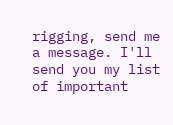rigging, send me a message. I'll send you my list of important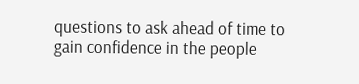questions to ask ahead of time to gain confidence in the people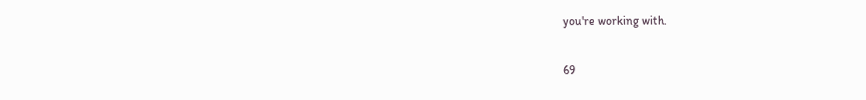you're working with.

69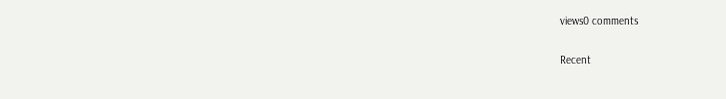views0 comments

Recent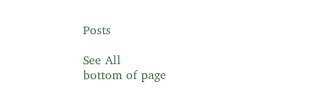Posts

See All
bottom of page